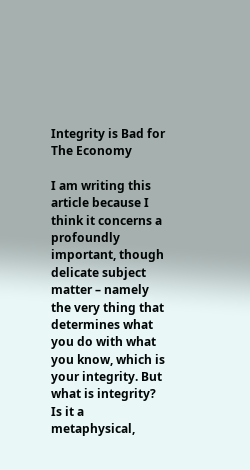Integrity is Bad for The Economy

I am writing this article because I think it concerns a profoundly important, though delicate subject matter – namely the very thing that determines what you do with what you know, which is your integrity. But what is integrity? Is it a metaphysical,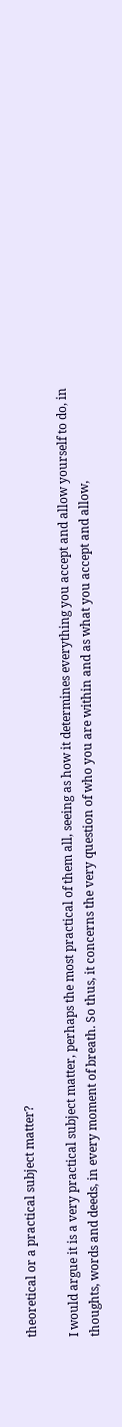theoretical or a practical subject matter?

I would argue it is a very practical subject matter, perhaps the most practical of them all, seeing as how it determines everything you accept and allow yourself to do, in thoughts, words and deeds, in every moment of breath. So thus, it concerns the very question of who you are within and as what you accept and allow,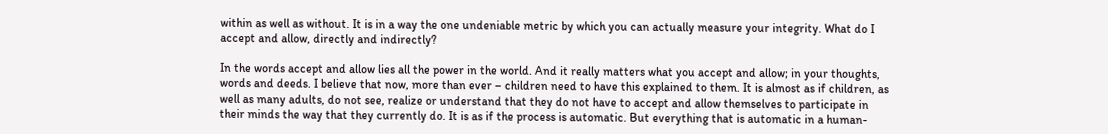within as well as without. It is in a way the one undeniable metric by which you can actually measure your integrity. What do I accept and allow, directly and indirectly?

In the words accept and allow lies all the power in the world. And it really matters what you accept and allow; in your thoughts, words and deeds. I believe that now, more than ever – children need to have this explained to them. It is almost as if children, as well as many adults, do not see, realize or understand that they do not have to accept and allow themselves to participate in their minds the way that they currently do. It is as if the process is automatic. But everything that is automatic in a human-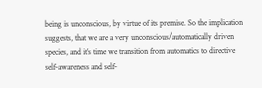being is unconscious, by virtue of its premise. So the implication suggests, that we are a very unconscious/automatically driven species, and it’s time we transition from automatics to directive self-awareness and self-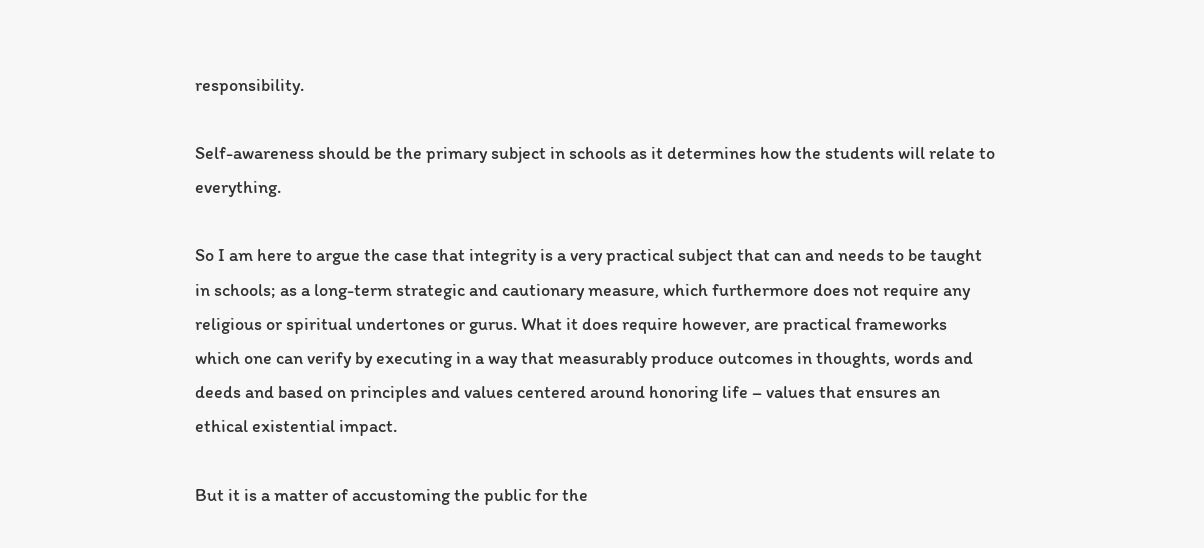responsibility.

Self-awareness should be the primary subject in schools as it determines how the students will relate to everything.

So I am here to argue the case that integrity is a very practical subject that can and needs to be taught in schools; as a long-term strategic and cautionary measure, which furthermore does not require any religious or spiritual undertones or gurus. What it does require however, are practical frameworks which one can verify by executing in a way that measurably produce outcomes in thoughts, words and deeds and based on principles and values centered around honoring life – values that ensures an ethical existential impact.

But it is a matter of accustoming the public for the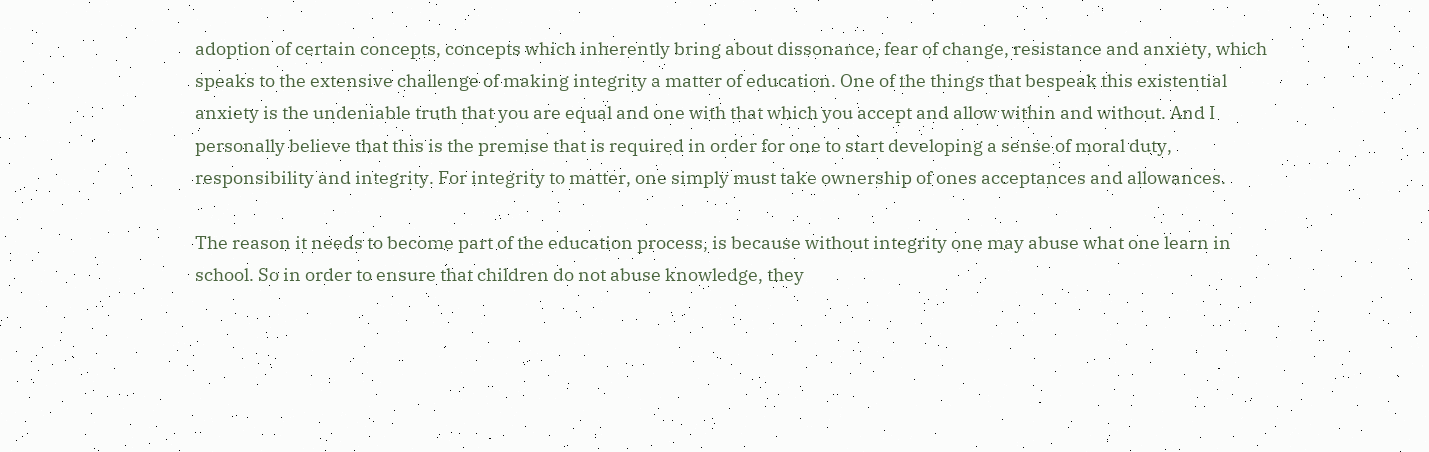adoption of certain concepts, concepts which inherently bring about dissonance, fear of change, resistance and anxiety, which speaks to the extensive challenge of making integrity a matter of education. One of the things that bespeak this existential anxiety is the undeniable truth that you are equal and one with that which you accept and allow within and without. And I personally believe that this is the premise that is required in order for one to start developing a sense of moral duty, responsibility and integrity. For integrity to matter, one simply must take ownership of ones acceptances and allowances.

The reason it needs to become part of the education process, is because without integrity one may abuse what one learn in school. So in order to ensure that children do not abuse knowledge, they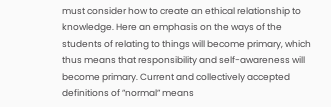must consider how to create an ethical relationship to knowledge. Here an emphasis on the ways of the students of relating to things will become primary, which thus means that responsibility and self-awareness will become primary. Current and collectively accepted definitions of ”normal” means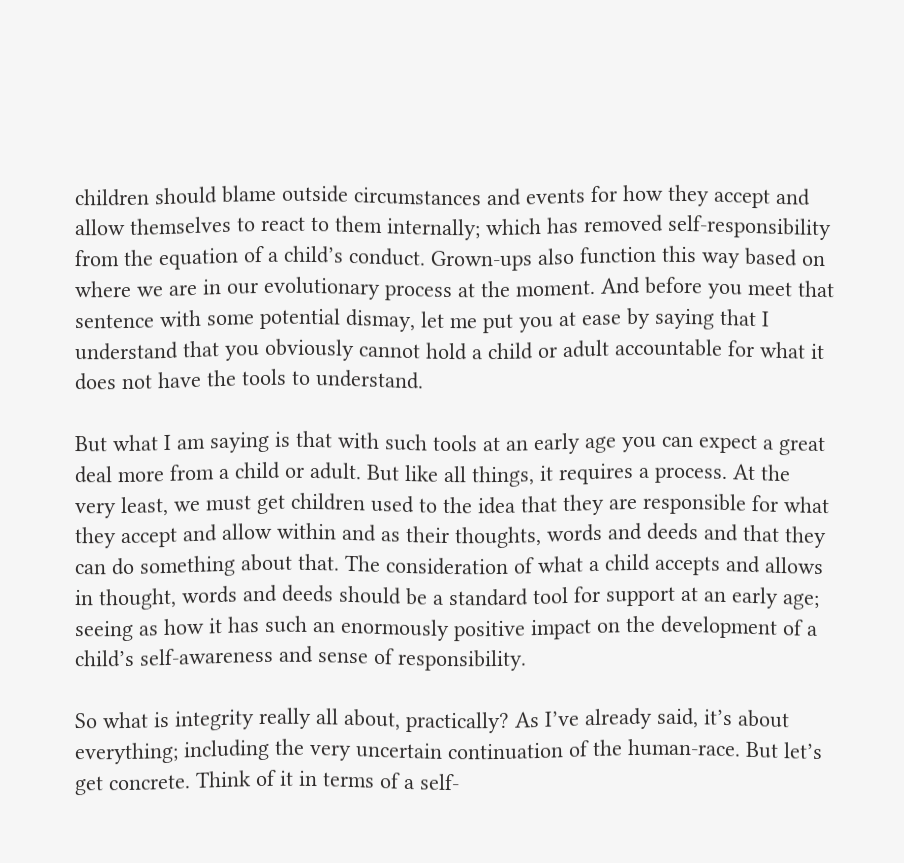children should blame outside circumstances and events for how they accept and allow themselves to react to them internally; which has removed self-responsibility from the equation of a child’s conduct. Grown-ups also function this way based on where we are in our evolutionary process at the moment. And before you meet that sentence with some potential dismay, let me put you at ease by saying that I understand that you obviously cannot hold a child or adult accountable for what it does not have the tools to understand.

But what I am saying is that with such tools at an early age you can expect a great deal more from a child or adult. But like all things, it requires a process. At the very least, we must get children used to the idea that they are responsible for what they accept and allow within and as their thoughts, words and deeds and that they can do something about that. The consideration of what a child accepts and allows in thought, words and deeds should be a standard tool for support at an early age; seeing as how it has such an enormously positive impact on the development of a child’s self-awareness and sense of responsibility.

So what is integrity really all about, practically? As I’ve already said, it’s about everything; including the very uncertain continuation of the human-race. But let’s get concrete. Think of it in terms of a self-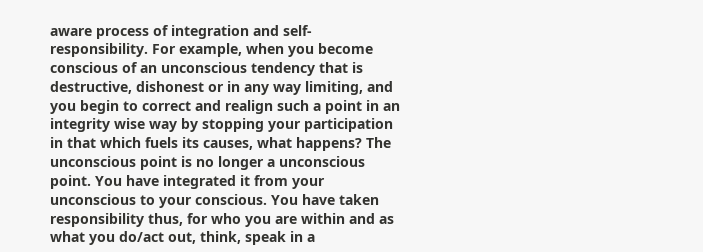aware process of integration and self-responsibility. For example, when you become conscious of an unconscious tendency that is destructive, dishonest or in any way limiting, and you begin to correct and realign such a point in an integrity wise way by stopping your participation in that which fuels its causes, what happens? The unconscious point is no longer a unconscious point. You have integrated it from your unconscious to your conscious. You have taken responsibility thus, for who you are within and as what you do/act out, think, speak in a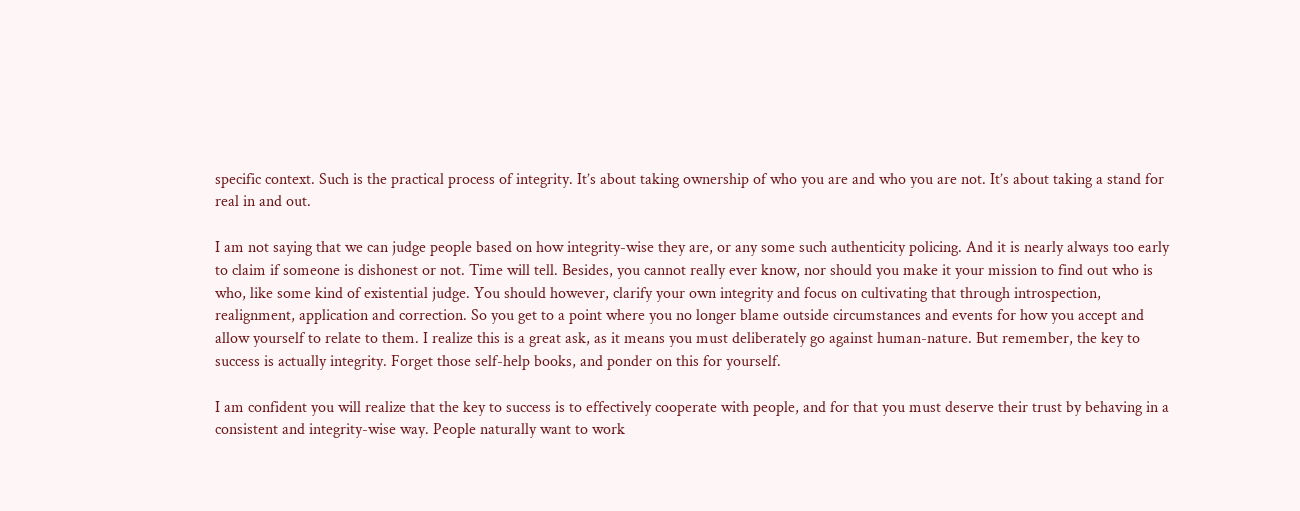specific context. Such is the practical process of integrity. It’s about taking ownership of who you are and who you are not. It’s about taking a stand for real in and out.

I am not saying that we can judge people based on how integrity-wise they are, or any some such authenticity policing. And it is nearly always too early to claim if someone is dishonest or not. Time will tell. Besides, you cannot really ever know, nor should you make it your mission to find out who is who, like some kind of existential judge. You should however, clarify your own integrity and focus on cultivating that through introspection, realignment, application and correction. So you get to a point where you no longer blame outside circumstances and events for how you accept and allow yourself to relate to them. I realize this is a great ask, as it means you must deliberately go against human-nature. But remember, the key to success is actually integrity. Forget those self-help books, and ponder on this for yourself.

I am confident you will realize that the key to success is to effectively cooperate with people, and for that you must deserve their trust by behaving in a consistent and integrity-wise way. People naturally want to work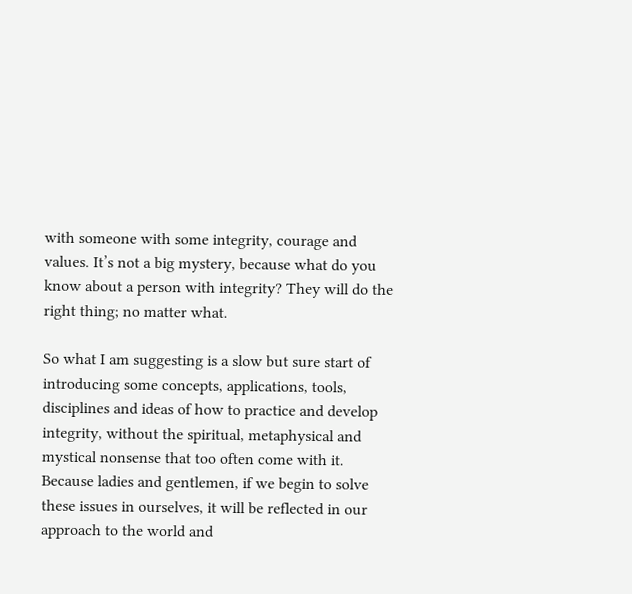with someone with some integrity, courage and values. It’s not a big mystery, because what do you know about a person with integrity? They will do the right thing; no matter what.

So what I am suggesting is a slow but sure start of introducing some concepts, applications, tools, disciplines and ideas of how to practice and develop integrity, without the spiritual, metaphysical and mystical nonsense that too often come with it. Because ladies and gentlemen, if we begin to solve these issues in ourselves, it will be reflected in our approach to the world and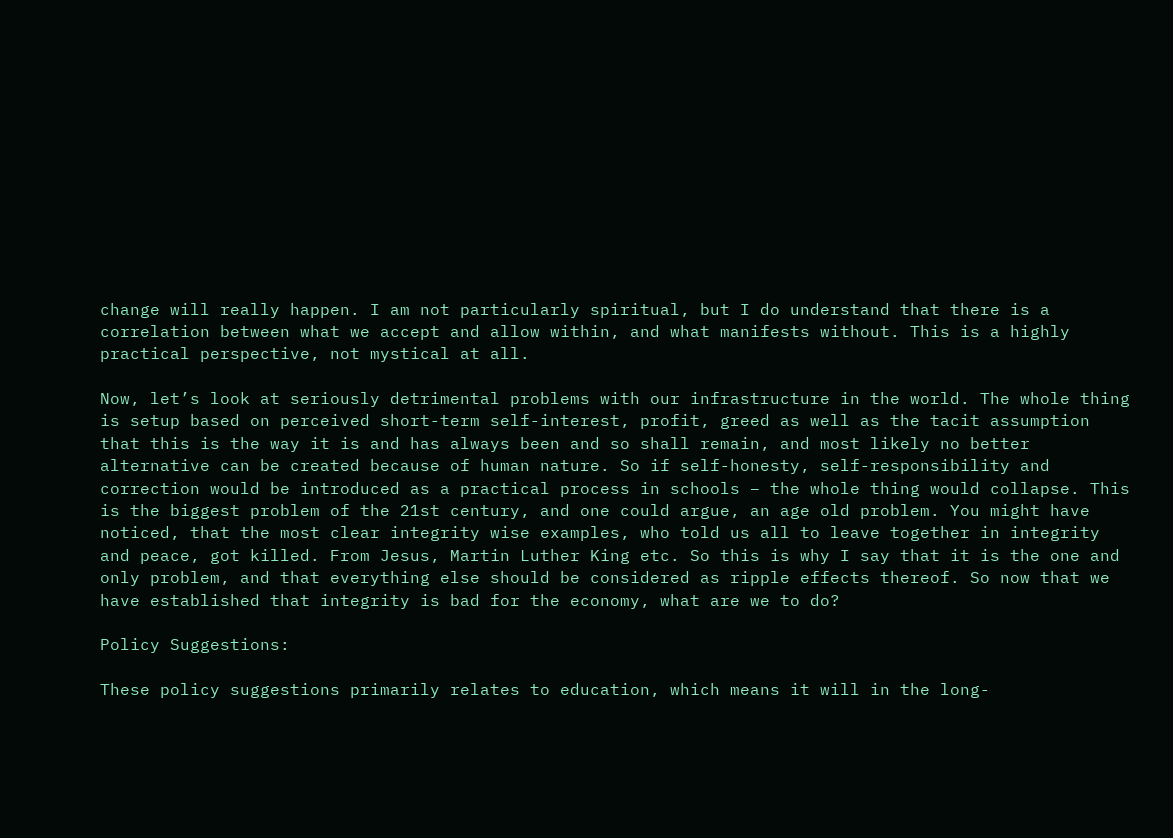change will really happen. I am not particularly spiritual, but I do understand that there is a correlation between what we accept and allow within, and what manifests without. This is a highly practical perspective, not mystical at all.

Now, let’s look at seriously detrimental problems with our infrastructure in the world. The whole thing is setup based on perceived short-term self-interest, profit, greed as well as the tacit assumption that this is the way it is and has always been and so shall remain, and most likely no better alternative can be created because of human nature. So if self-honesty, self-responsibility and correction would be introduced as a practical process in schools – the whole thing would collapse. This is the biggest problem of the 21st century, and one could argue, an age old problem. You might have noticed, that the most clear integrity wise examples, who told us all to leave together in integrity and peace, got killed. From Jesus, Martin Luther King etc. So this is why I say that it is the one and only problem, and that everything else should be considered as ripple effects thereof. So now that we have established that integrity is bad for the economy, what are we to do?

Policy Suggestions:

These policy suggestions primarily relates to education, which means it will in the long-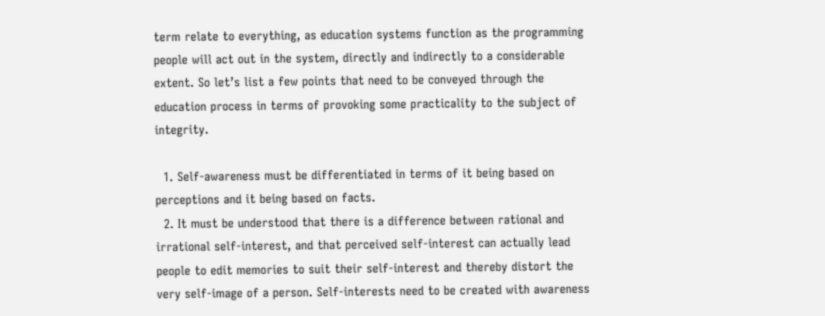term relate to everything, as education systems function as the programming people will act out in the system, directly and indirectly to a considerable extent. So let’s list a few points that need to be conveyed through the education process in terms of provoking some practicality to the subject of integrity.

  1. Self-awareness must be differentiated in terms of it being based on perceptions and it being based on facts.
  2. It must be understood that there is a difference between rational and irrational self-interest, and that perceived self-interest can actually lead people to edit memories to suit their self-interest and thereby distort the very self-image of a person. Self-interests need to be created with awareness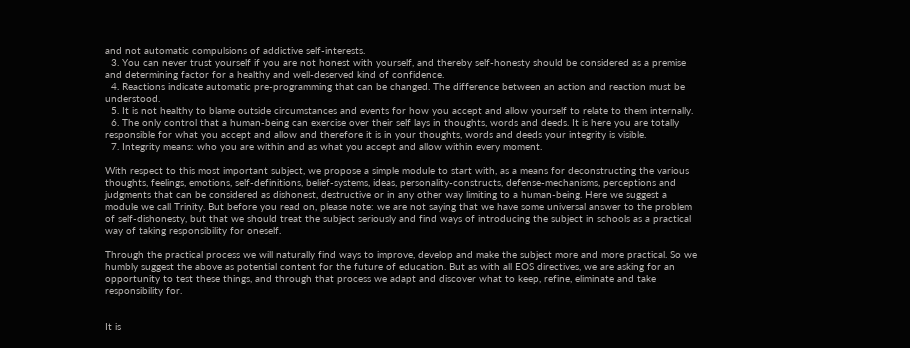and not automatic compulsions of addictive self-interests.
  3. You can never trust yourself if you are not honest with yourself, and thereby self-honesty should be considered as a premise and determining factor for a healthy and well-deserved kind of confidence.
  4. Reactions indicate automatic pre-programming that can be changed. The difference between an action and reaction must be understood.
  5. It is not healthy to blame outside circumstances and events for how you accept and allow yourself to relate to them internally.
  6. The only control that a human-being can exercise over their self lays in thoughts, words and deeds. It is here you are totally responsible for what you accept and allow and therefore it is in your thoughts, words and deeds your integrity is visible.
  7. Integrity means: who you are within and as what you accept and allow within every moment.

With respect to this most important subject, we propose a simple module to start with, as a means for deconstructing the various thoughts, feelings, emotions, self-definitions, belief-systems, ideas, personality-constructs, defense-mechanisms, perceptions and judgments that can be considered as dishonest, destructive or in any other way limiting to a human-being. Here we suggest a module we call Trinity. But before you read on, please note: we are not saying that we have some universal answer to the problem of self-dishonesty, but that we should treat the subject seriously and find ways of introducing the subject in schools as a practical way of taking responsibility for oneself.

Through the practical process we will naturally find ways to improve, develop and make the subject more and more practical. So we humbly suggest the above as potential content for the future of education. But as with all EOS directives, we are asking for an opportunity to test these things, and through that process we adapt and discover what to keep, refine, eliminate and take responsibility for.


It is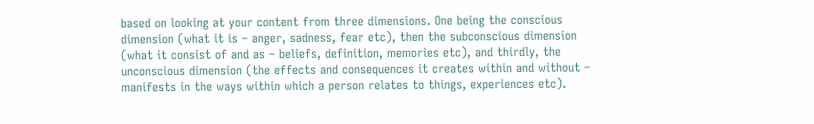based on looking at your content from three dimensions. One being the conscious dimension (what it is – anger, sadness, fear etc), then the subconscious dimension (what it consist of and as – beliefs, definition, memories etc), and thirdly, the unconscious dimension (the effects and consequences it creates within and without – manifests in the ways within which a person relates to things, experiences etc).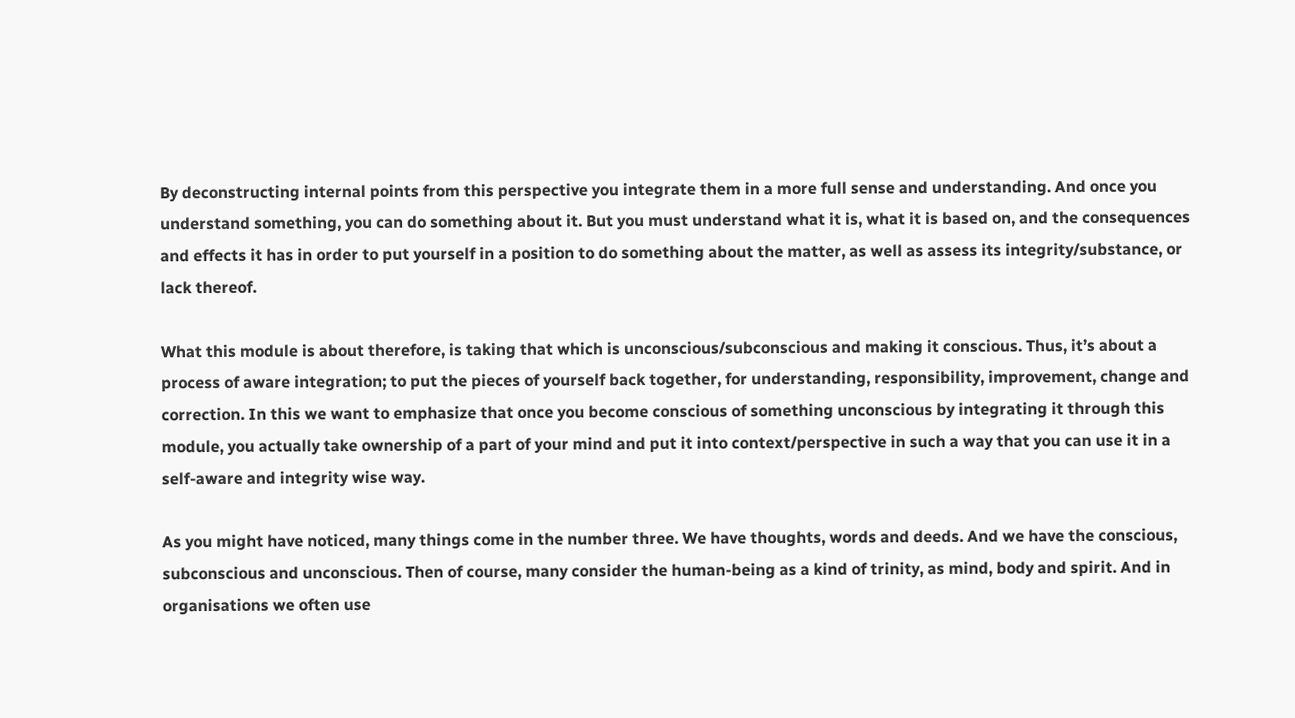By deconstructing internal points from this perspective you integrate them in a more full sense and understanding. And once you understand something, you can do something about it. But you must understand what it is, what it is based on, and the consequences and effects it has in order to put yourself in a position to do something about the matter, as well as assess its integrity/substance, or lack thereof.

What this module is about therefore, is taking that which is unconscious/subconscious and making it conscious. Thus, it’s about a process of aware integration; to put the pieces of yourself back together, for understanding, responsibility, improvement, change and correction. In this we want to emphasize that once you become conscious of something unconscious by integrating it through this module, you actually take ownership of a part of your mind and put it into context/perspective in such a way that you can use it in a self-aware and integrity wise way.

As you might have noticed, many things come in the number three. We have thoughts, words and deeds. And we have the conscious, subconscious and unconscious. Then of course, many consider the human-being as a kind of trinity, as mind, body and spirit. And in organisations we often use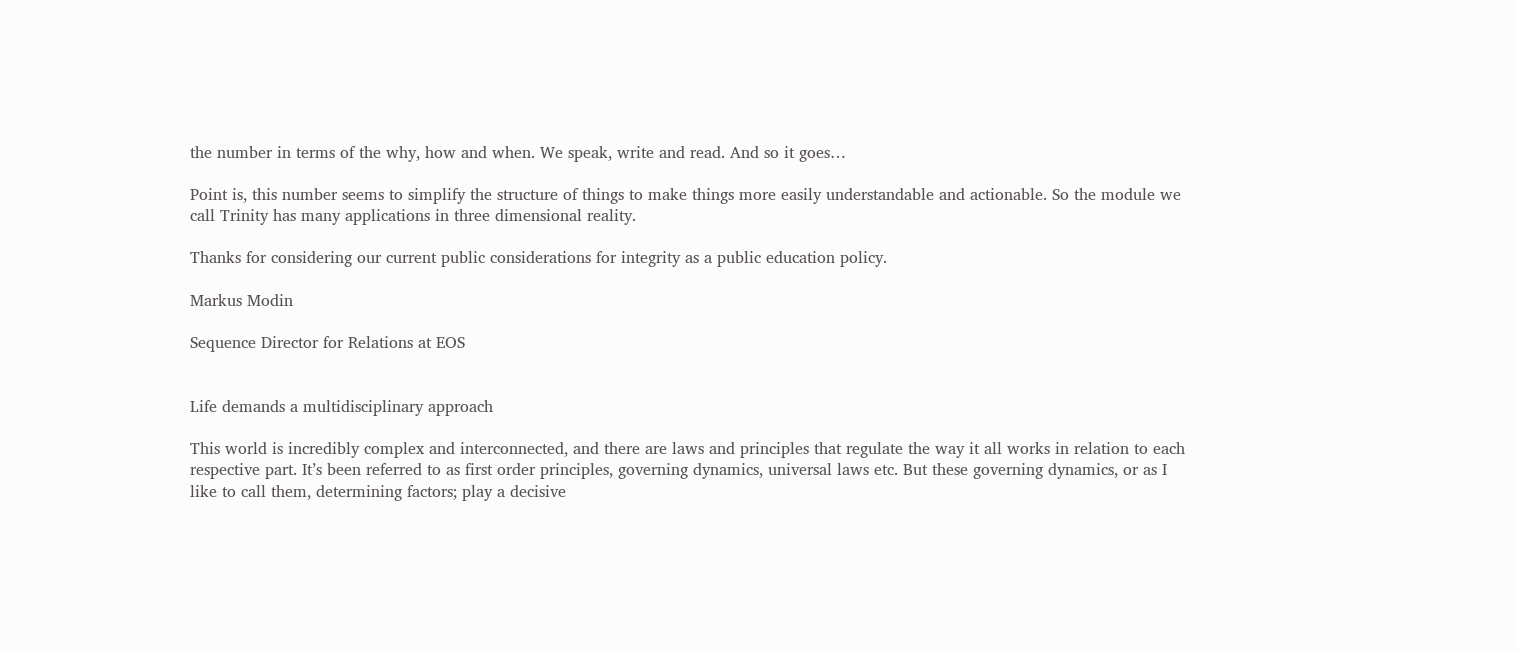the number in terms of the why, how and when. We speak, write and read. And so it goes…

Point is, this number seems to simplify the structure of things to make things more easily understandable and actionable. So the module we call Trinity has many applications in three dimensional reality.

Thanks for considering our current public considerations for integrity as a public education policy.

Markus Modin

Sequence Director for Relations at EOS


Life demands a multidisciplinary approach

This world is incredibly complex and interconnected, and there are laws and principles that regulate the way it all works in relation to each respective part. It’s been referred to as first order principles, governing dynamics, universal laws etc. But these governing dynamics, or as I like to call them, determining factors; play a decisive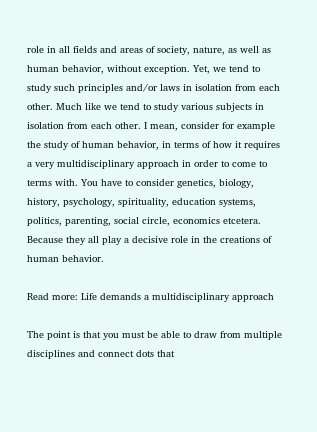role in all fields and areas of society, nature, as well as human behavior, without exception. Yet, we tend to study such principles and/or laws in isolation from each other. Much like we tend to study various subjects in isolation from each other. I mean, consider for example the study of human behavior, in terms of how it requires a very multidisciplinary approach in order to come to terms with. You have to consider genetics, biology, history, psychology, spirituality, education systems, politics, parenting, social circle, economics etcetera. Because they all play a decisive role in the creations of human behavior.

Read more: Life demands a multidisciplinary approach

The point is that you must be able to draw from multiple disciplines and connect dots that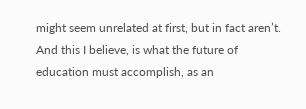might seem unrelated at first, but in fact aren’t. And this I believe, is what the future of education must accomplish, as an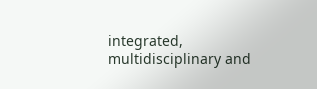integrated, multidisciplinary and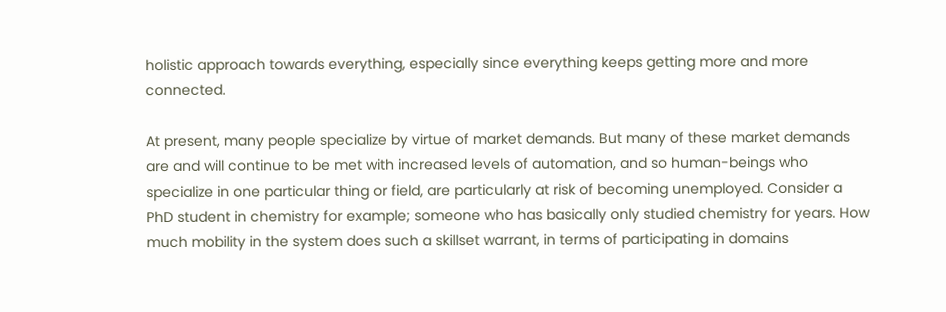holistic approach towards everything, especially since everything keeps getting more and more connected.

At present, many people specialize by virtue of market demands. But many of these market demands are and will continue to be met with increased levels of automation, and so human-beings who specialize in one particular thing or field, are particularly at risk of becoming unemployed. Consider a PhD student in chemistry for example; someone who has basically only studied chemistry for years. How much mobility in the system does such a skillset warrant, in terms of participating in domains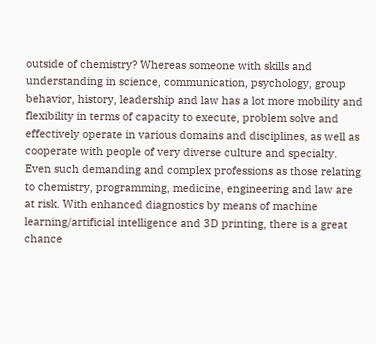outside of chemistry? Whereas someone with skills and understanding in science, communication, psychology, group behavior, history, leadership and law has a lot more mobility and flexibility in terms of capacity to execute, problem solve and effectively operate in various domains and disciplines, as well as cooperate with people of very diverse culture and specialty. Even such demanding and complex professions as those relating to chemistry, programming, medicine, engineering and law are at risk. With enhanced diagnostics by means of machine learning/artificial intelligence and 3D printing, there is a great chance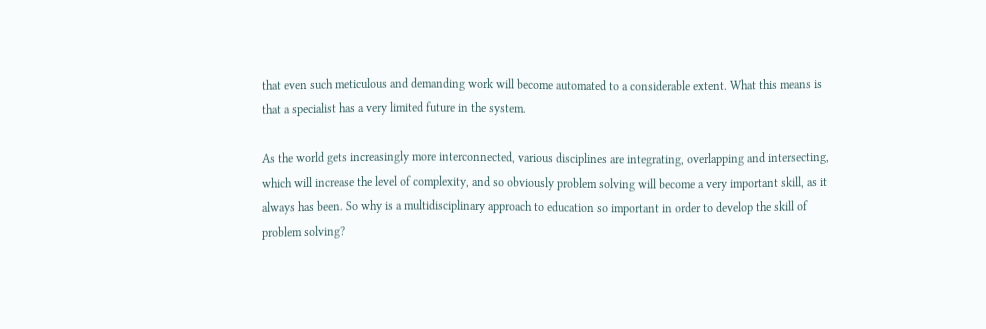that even such meticulous and demanding work will become automated to a considerable extent. What this means is that a specialist has a very limited future in the system.

As the world gets increasingly more interconnected, various disciplines are integrating, overlapping and intersecting, which will increase the level of complexity, and so obviously problem solving will become a very important skill, as it always has been. So why is a multidisciplinary approach to education so important in order to develop the skill of problem solving?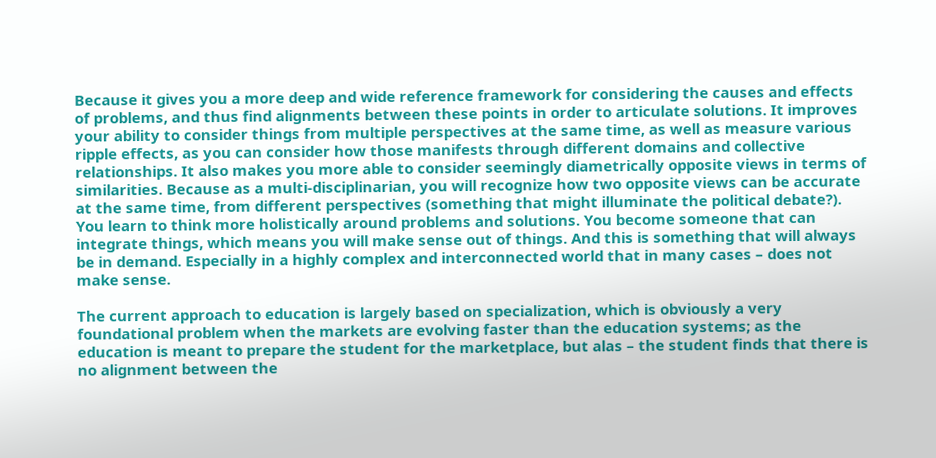Because it gives you a more deep and wide reference framework for considering the causes and effects of problems, and thus find alignments between these points in order to articulate solutions. It improves your ability to consider things from multiple perspectives at the same time, as well as measure various ripple effects, as you can consider how those manifests through different domains and collective relationships. It also makes you more able to consider seemingly diametrically opposite views in terms of similarities. Because as a multi-disciplinarian, you will recognize how two opposite views can be accurate at the same time, from different perspectives (something that might illuminate the political debate?). You learn to think more holistically around problems and solutions. You become someone that can integrate things, which means you will make sense out of things. And this is something that will always be in demand. Especially in a highly complex and interconnected world that in many cases – does not make sense.

The current approach to education is largely based on specialization, which is obviously a very foundational problem when the markets are evolving faster than the education systems; as the education is meant to prepare the student for the marketplace, but alas – the student finds that there is no alignment between the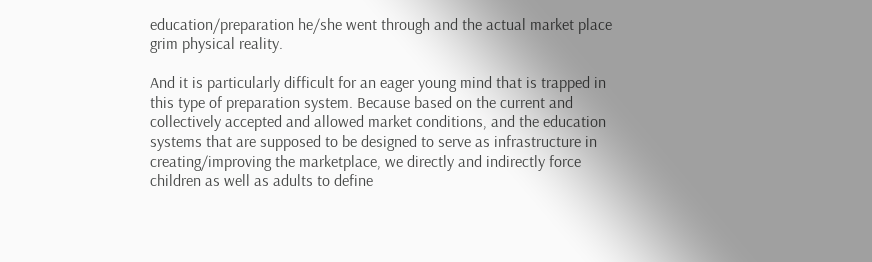education/preparation he/she went through and the actual market place grim physical reality.

And it is particularly difficult for an eager young mind that is trapped in this type of preparation system. Because based on the current and collectively accepted and allowed market conditions, and the education systems that are supposed to be designed to serve as infrastructure in creating/improving the marketplace, we directly and indirectly force children as well as adults to define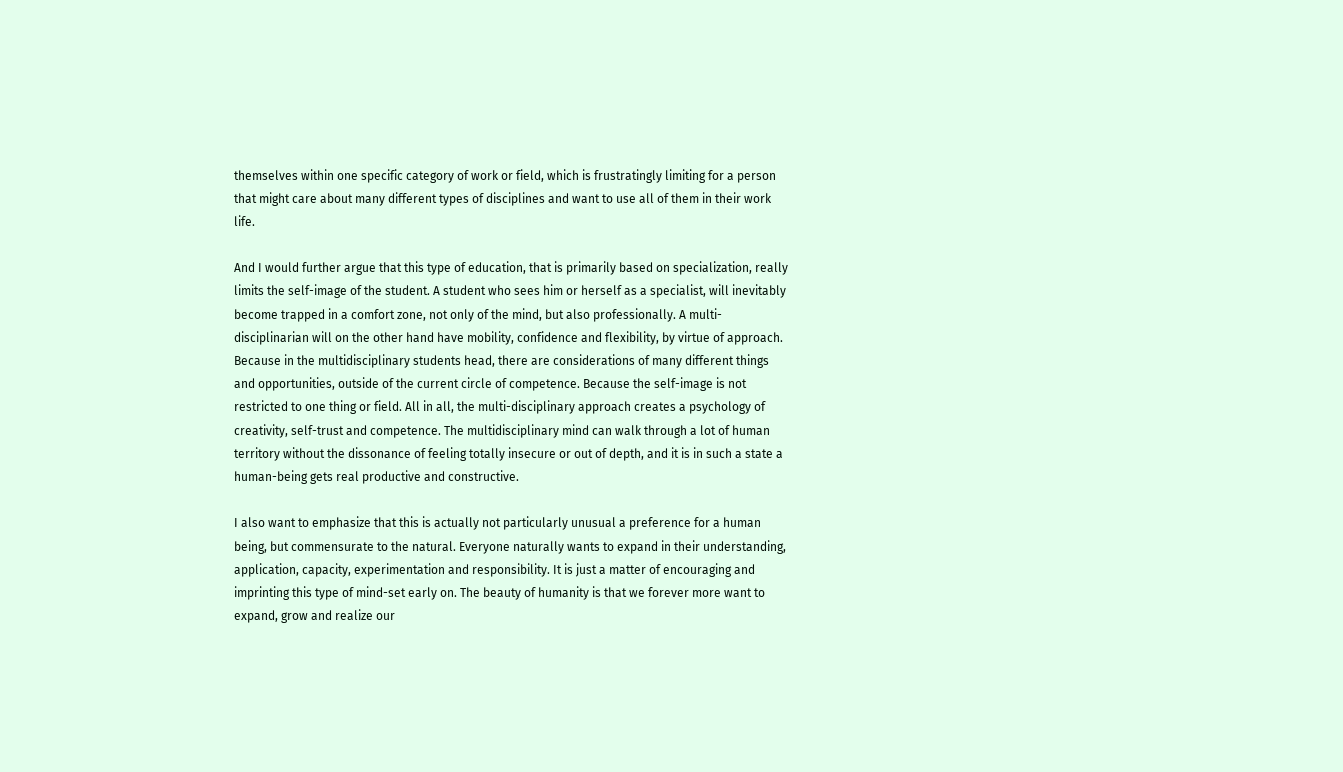themselves within one specific category of work or field, which is frustratingly limiting for a person that might care about many different types of disciplines and want to use all of them in their work life.

And I would further argue that this type of education, that is primarily based on specialization, really limits the self-image of the student. A student who sees him or herself as a specialist, will inevitably become trapped in a comfort zone, not only of the mind, but also professionally. A multi-disciplinarian will on the other hand have mobility, confidence and flexibility, by virtue of approach. Because in the multidisciplinary students head, there are considerations of many different things and opportunities, outside of the current circle of competence. Because the self-image is not restricted to one thing or field. All in all, the multi-disciplinary approach creates a psychology of creativity, self-trust and competence. The multidisciplinary mind can walk through a lot of human territory without the dissonance of feeling totally insecure or out of depth, and it is in such a state a human-being gets real productive and constructive.

I also want to emphasize that this is actually not particularly unusual a preference for a human being, but commensurate to the natural. Everyone naturally wants to expand in their understanding, application, capacity, experimentation and responsibility. It is just a matter of encouraging and imprinting this type of mind-set early on. The beauty of humanity is that we forever more want to expand, grow and realize our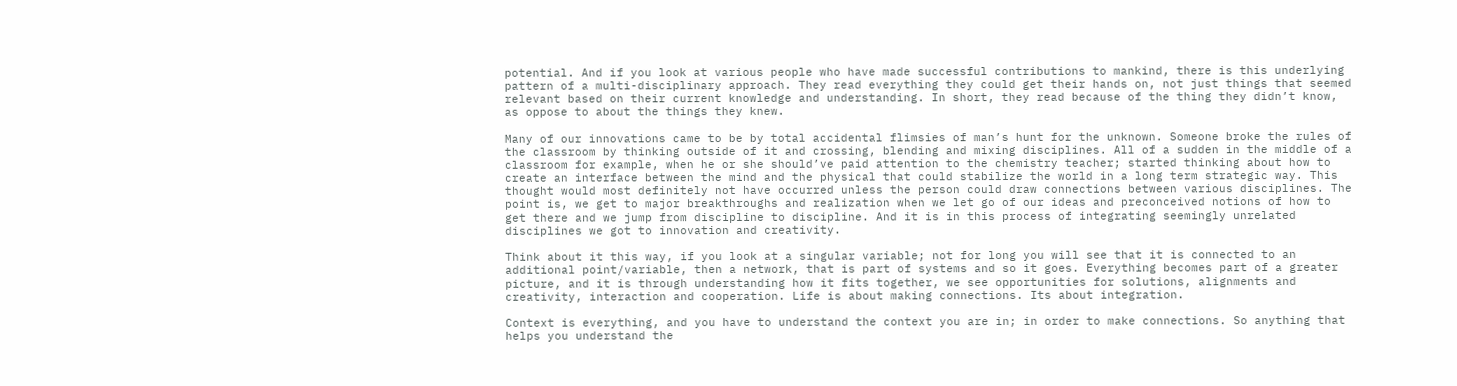potential. And if you look at various people who have made successful contributions to mankind, there is this underlying pattern of a multi-disciplinary approach. They read everything they could get their hands on, not just things that seemed relevant based on their current knowledge and understanding. In short, they read because of the thing they didn’t know, as oppose to about the things they knew.

Many of our innovations came to be by total accidental flimsies of man’s hunt for the unknown. Someone broke the rules of the classroom by thinking outside of it and crossing, blending and mixing disciplines. All of a sudden in the middle of a classroom for example, when he or she should’ve paid attention to the chemistry teacher; started thinking about how to create an interface between the mind and the physical that could stabilize the world in a long term strategic way. This thought would most definitely not have occurred unless the person could draw connections between various disciplines. The point is, we get to major breakthroughs and realization when we let go of our ideas and preconceived notions of how to get there and we jump from discipline to discipline. And it is in this process of integrating seemingly unrelated disciplines we got to innovation and creativity.

Think about it this way, if you look at a singular variable; not for long you will see that it is connected to an additional point/variable, then a network, that is part of systems and so it goes. Everything becomes part of a greater picture, and it is through understanding how it fits together, we see opportunities for solutions, alignments and creativity, interaction and cooperation. Life is about making connections. Its about integration.

Context is everything, and you have to understand the context you are in; in order to make connections. So anything that helps you understand the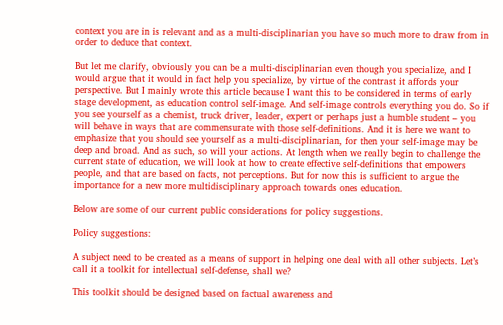context you are in is relevant and as a multi-disciplinarian you have so much more to draw from in order to deduce that context.

But let me clarify, obviously you can be a multi-disciplinarian even though you specialize, and I would argue that it would in fact help you specialize, by virtue of the contrast it affords your perspective. But I mainly wrote this article because I want this to be considered in terms of early stage development, as education control self-image. And self-image controls everything you do. So if you see yourself as a chemist, truck driver, leader, expert or perhaps just a humble student – you will behave in ways that are commensurate with those self-definitions. And it is here we want to emphasize that you should see yourself as a multi-disciplinarian, for then your self-image may be deep and broad. And as such, so will your actions. At length when we really begin to challenge the current state of education, we will look at how to create effective self-definitions that empowers people, and that are based on facts, not perceptions. But for now this is sufficient to argue the importance for a new more multidisciplinary approach towards ones education.

Below are some of our current public considerations for policy suggestions.

Policy suggestions:

A subject need to be created as a means of support in helping one deal with all other subjects. Let’s call it a toolkit for intellectual self-defense, shall we?

This toolkit should be designed based on factual awareness and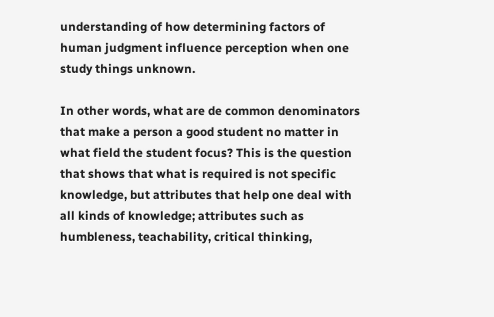understanding of how determining factors of human judgment influence perception when one study things unknown.

In other words, what are de common denominators that make a person a good student no matter in what field the student focus? This is the question that shows that what is required is not specific knowledge, but attributes that help one deal with all kinds of knowledge; attributes such as humbleness, teachability, critical thinking,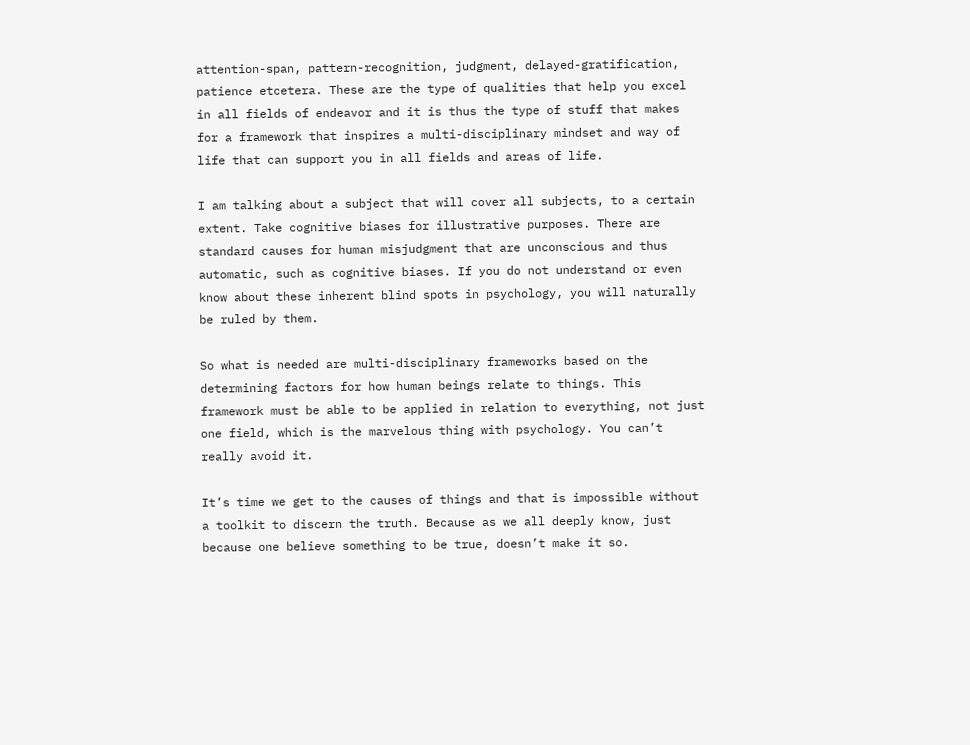attention-span, pattern-recognition, judgment, delayed-gratification, patience etcetera. These are the type of qualities that help you excel in all fields of endeavor and it is thus the type of stuff that makes for a framework that inspires a multi-disciplinary mindset and way of life that can support you in all fields and areas of life.

I am talking about a subject that will cover all subjects, to a certain extent. Take cognitive biases for illustrative purposes. There are standard causes for human misjudgment that are unconscious and thus automatic, such as cognitive biases. If you do not understand or even know about these inherent blind spots in psychology, you will naturally be ruled by them.

So what is needed are multi-disciplinary frameworks based on the determining factors for how human beings relate to things. This framework must be able to be applied in relation to everything, not just one field, which is the marvelous thing with psychology. You can’t really avoid it.

It’s time we get to the causes of things and that is impossible without a toolkit to discern the truth. Because as we all deeply know, just because one believe something to be true, doesn’t make it so.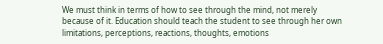We must think in terms of how to see through the mind, not merely because of it. Education should teach the student to see through her own limitations, perceptions, reactions, thoughts, emotions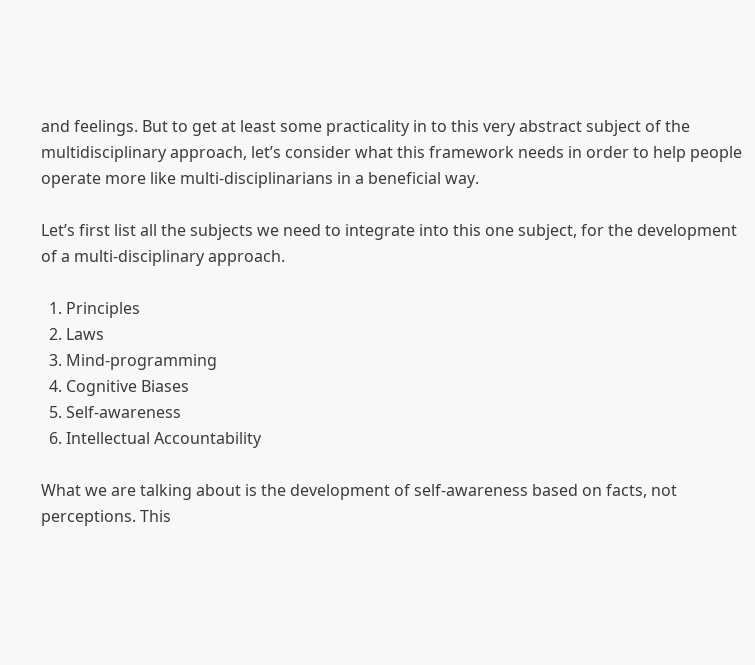and feelings. But to get at least some practicality in to this very abstract subject of the multidisciplinary approach, let’s consider what this framework needs in order to help people operate more like multi-disciplinarians in a beneficial way.

Let’s first list all the subjects we need to integrate into this one subject, for the development of a multi-disciplinary approach.

  1. Principles
  2. Laws
  3. Mind-programming
  4. Cognitive Biases
  5. Self-awareness
  6. Intellectual Accountability

What we are talking about is the development of self-awareness based on facts, not perceptions. This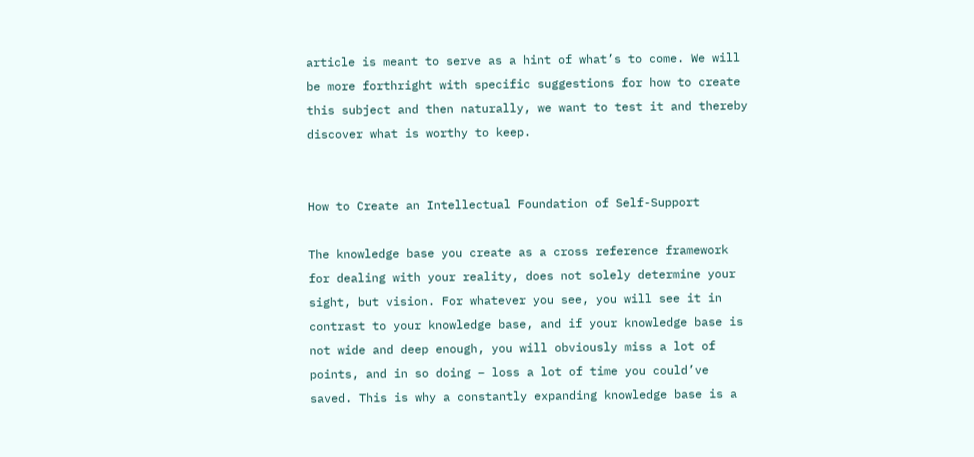article is meant to serve as a hint of what’s to come. We will be more forthright with specific suggestions for how to create this subject and then naturally, we want to test it and thereby discover what is worthy to keep.


How to Create an Intellectual Foundation of Self-Support

The knowledge base you create as a cross reference framework for dealing with your reality, does not solely determine your sight, but vision. For whatever you see, you will see it in contrast to your knowledge base, and if your knowledge base is not wide and deep enough, you will obviously miss a lot of points, and in so doing – loss a lot of time you could’ve saved. This is why a constantly expanding knowledge base is a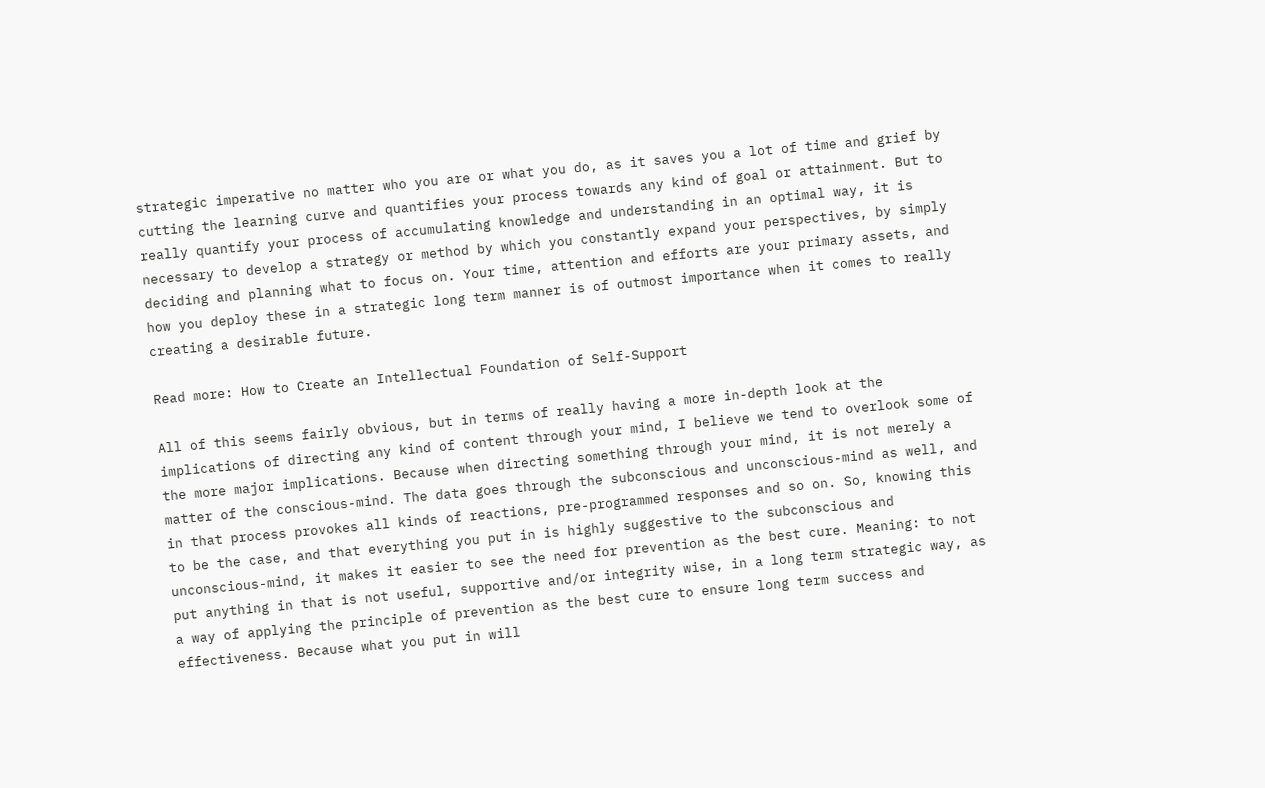strategic imperative no matter who you are or what you do, as it saves you a lot of time and grief by cutting the learning curve and quantifies your process towards any kind of goal or attainment. But to really quantify your process of accumulating knowledge and understanding in an optimal way, it is necessary to develop a strategy or method by which you constantly expand your perspectives, by simply deciding and planning what to focus on. Your time, attention and efforts are your primary assets, and how you deploy these in a strategic long term manner is of outmost importance when it comes to really creating a desirable future.

Read more: How to Create an Intellectual Foundation of Self-Support

All of this seems fairly obvious, but in terms of really having a more in-depth look at the implications of directing any kind of content through your mind, I believe we tend to overlook some of the more major implications. Because when directing something through your mind, it is not merely a matter of the conscious-mind. The data goes through the subconscious and unconscious-mind as well, and in that process provokes all kinds of reactions, pre-programmed responses and so on. So, knowing this to be the case, and that everything you put in is highly suggestive to the subconscious and unconscious-mind, it makes it easier to see the need for prevention as the best cure. Meaning: to not put anything in that is not useful, supportive and/or integrity wise, in a long term strategic way, as a way of applying the principle of prevention as the best cure to ensure long term success and effectiveness. Because what you put in will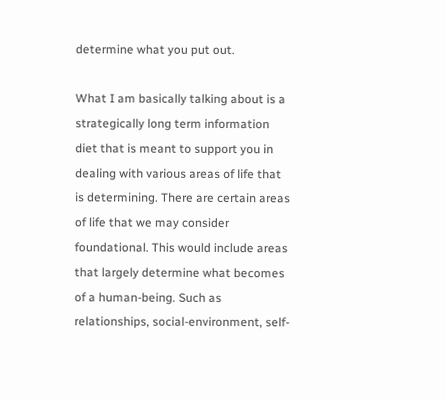determine what you put out.

What I am basically talking about is a strategically long term information diet that is meant to support you in dealing with various areas of life that is determining. There are certain areas of life that we may consider foundational. This would include areas that largely determine what becomes of a human-being. Such as relationships, social-environment, self-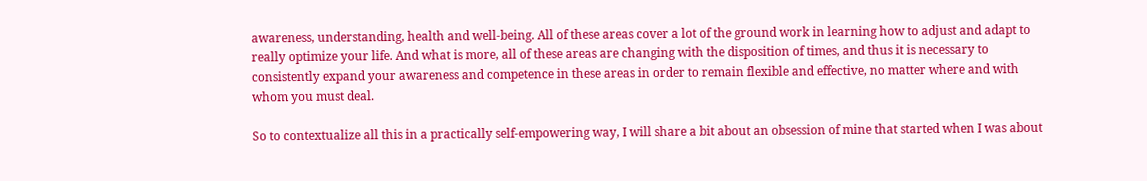awareness, understanding, health and well-being. All of these areas cover a lot of the ground work in learning how to adjust and adapt to really optimize your life. And what is more, all of these areas are changing with the disposition of times, and thus it is necessary to consistently expand your awareness and competence in these areas in order to remain flexible and effective, no matter where and with whom you must deal.

So to contextualize all this in a practically self-empowering way, I will share a bit about an obsession of mine that started when I was about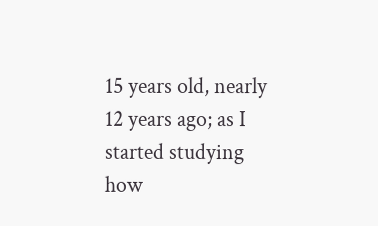15 years old, nearly 12 years ago; as I started studying how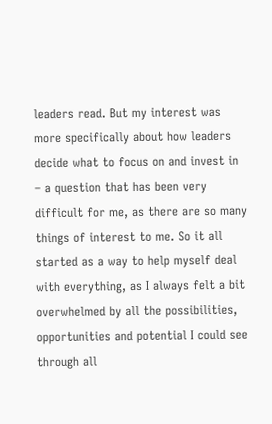leaders read. But my interest was more specifically about how leaders decide what to focus on and invest in – a question that has been very difficult for me, as there are so many things of interest to me. So it all started as a way to help myself deal with everything, as I always felt a bit overwhelmed by all the possibilities, opportunities and potential I could see through all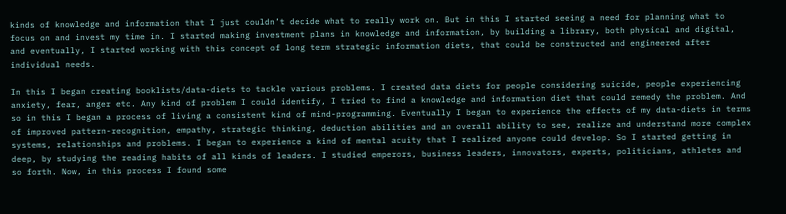kinds of knowledge and information that I just couldn’t decide what to really work on. But in this I started seeing a need for planning what to focus on and invest my time in. I started making investment plans in knowledge and information, by building a library, both physical and digital, and eventually, I started working with this concept of long term strategic information diets, that could be constructed and engineered after individual needs.

In this I began creating booklists/data-diets to tackle various problems. I created data diets for people considering suicide, people experiencing anxiety, fear, anger etc. Any kind of problem I could identify, I tried to find a knowledge and information diet that could remedy the problem. And so in this I began a process of living a consistent kind of mind-programming. Eventually I began to experience the effects of my data-diets in terms of improved pattern-recognition, empathy, strategic thinking, deduction abilities and an overall ability to see, realize and understand more complex systems, relationships and problems. I began to experience a kind of mental acuity that I realized anyone could develop. So I started getting in deep, by studying the reading habits of all kinds of leaders. I studied emperors, business leaders, innovators, experts, politicians, athletes and so forth. Now, in this process I found some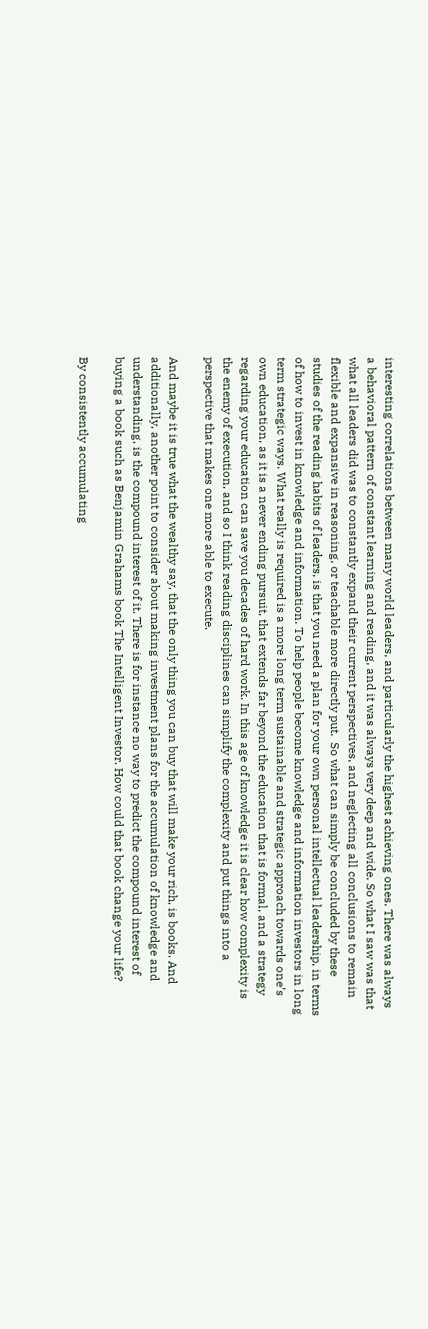interesting correlations between many world leaders, and particularly the highest achieving ones. There was always a behavioral pattern of constant learning and reading, and it was always very deep and wide. So what I saw was that what all leaders did was to constantly expand their current perspectives, and neglecting all conclusions to remain flexible and expansive in reasoning, or teachable more directly put.  So what can simply be concluded by these studies of the reading habits of leaders, is that you need a plan for your own personal intellectual leadership, in terms of how to invest in knowledge and information. To help people become knowledge and information investors in long term strategic ways. What really is required is a more long term sustainable and strategic approach towards one’s own education, as it is a never ending pursuit, that extends far beyond the education that is formal, and a strategy regarding your education can save you decades of hard work. In this age of knowledge it is clear how complexity is the enemy of execution, and so I think reading disciplines can simplify the complexity and put things into a perspective that makes one more able to execute.

And maybe it is true what the wealthy say, that the only thing you can buy that will make your rich, is books. And additionally, another point to consider about making investment plans for the accumulation of knowledge and understanding, is the compound interest of it. There is for instance no way to predict the compound interest of buying a book such as Benjamin Grahams book The Intelligent Investor. How could that book change your life?

By consistently accumulating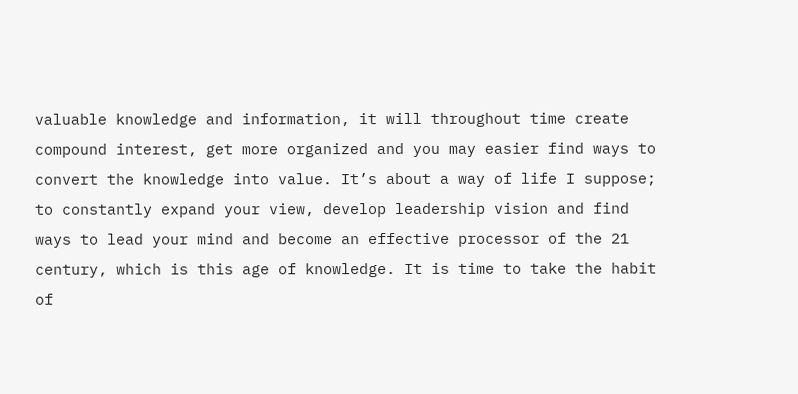valuable knowledge and information, it will throughout time create compound interest, get more organized and you may easier find ways to convert the knowledge into value. It’s about a way of life I suppose; to constantly expand your view, develop leadership vision and find ways to lead your mind and become an effective processor of the 21 century, which is this age of knowledge. It is time to take the habit of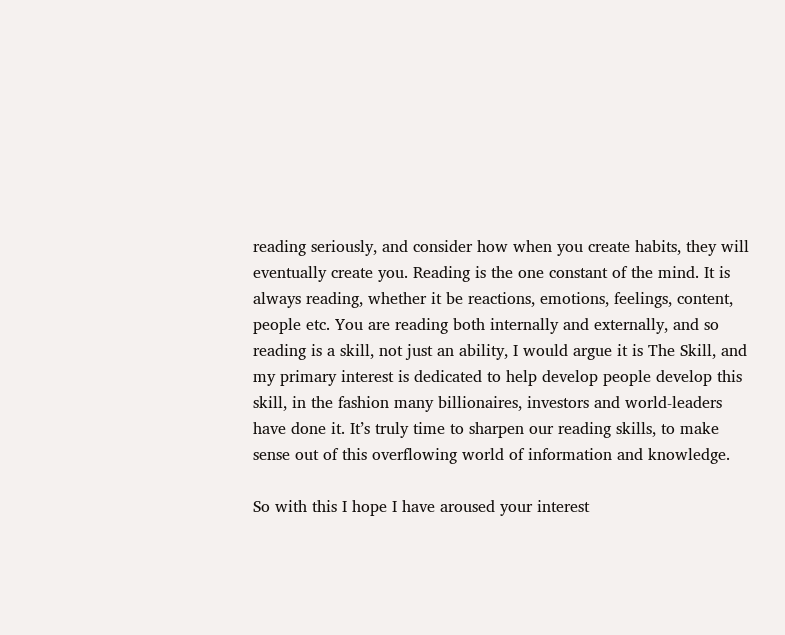reading seriously, and consider how when you create habits, they will eventually create you. Reading is the one constant of the mind. It is always reading, whether it be reactions, emotions, feelings, content, people etc. You are reading both internally and externally, and so reading is a skill, not just an ability, I would argue it is The Skill, and my primary interest is dedicated to help develop people develop this skill, in the fashion many billionaires, investors and world-leaders have done it. It’s truly time to sharpen our reading skills, to make sense out of this overflowing world of information and knowledge.

So with this I hope I have aroused your interest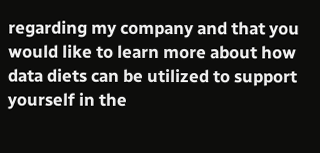regarding my company and that you would like to learn more about how data diets can be utilized to support yourself in the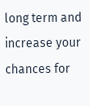long term and increase your chances for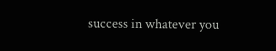success in whatever you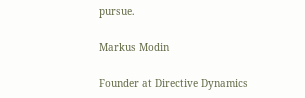pursue.

Markus Modin

Founder at Directive Dynamics